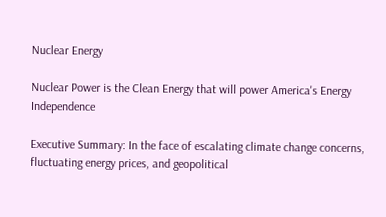Nuclear Energy

Nuclear Power is the Clean Energy that will power America's Energy Independence

Executive Summary: In the face of escalating climate change concerns, fluctuating energy prices, and geopolitical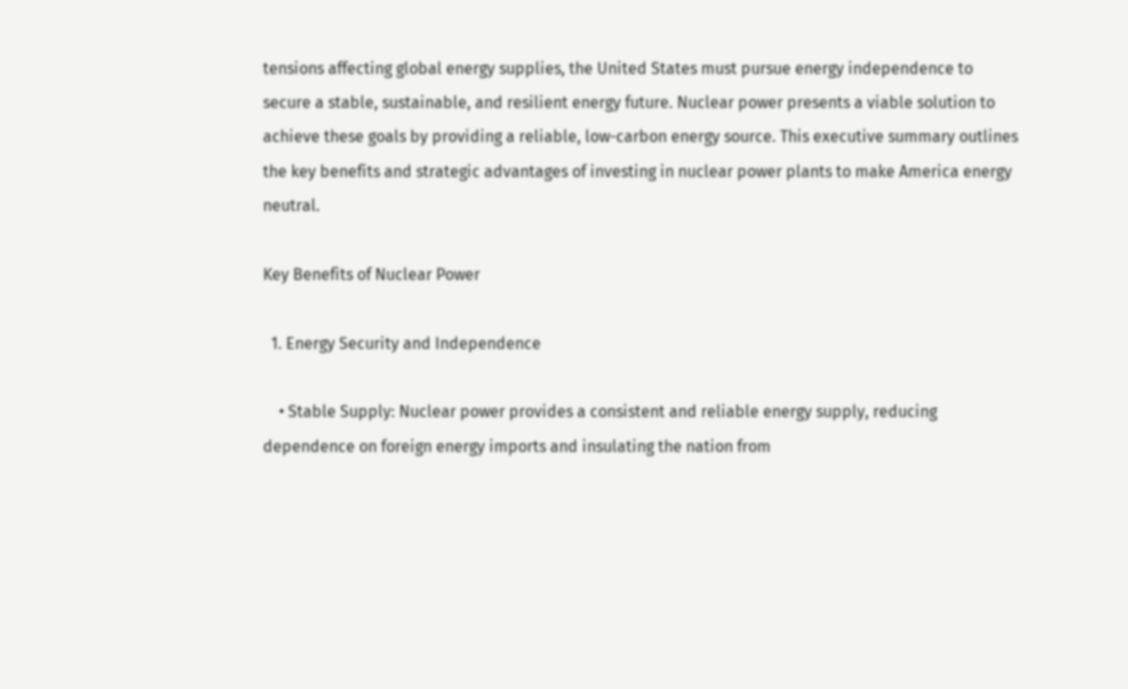tensions affecting global energy supplies, the United States must pursue energy independence to secure a stable, sustainable, and resilient energy future. Nuclear power presents a viable solution to achieve these goals by providing a reliable, low-carbon energy source. This executive summary outlines the key benefits and strategic advantages of investing in nuclear power plants to make America energy neutral.

Key Benefits of Nuclear Power

  1. Energy Security and Independence

    • Stable Supply: Nuclear power provides a consistent and reliable energy supply, reducing dependence on foreign energy imports and insulating the nation from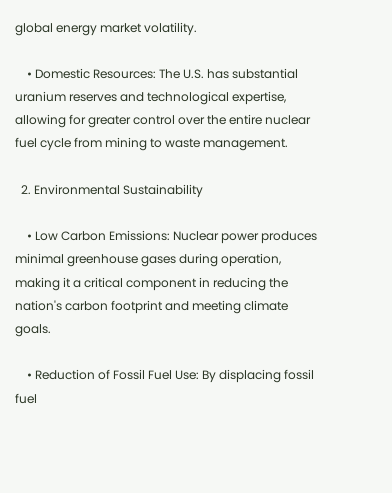global energy market volatility.

    • Domestic Resources: The U.S. has substantial uranium reserves and technological expertise, allowing for greater control over the entire nuclear fuel cycle from mining to waste management.

  2. Environmental Sustainability

    • Low Carbon Emissions: Nuclear power produces minimal greenhouse gases during operation, making it a critical component in reducing the nation's carbon footprint and meeting climate goals.

    • Reduction of Fossil Fuel Use: By displacing fossil fuel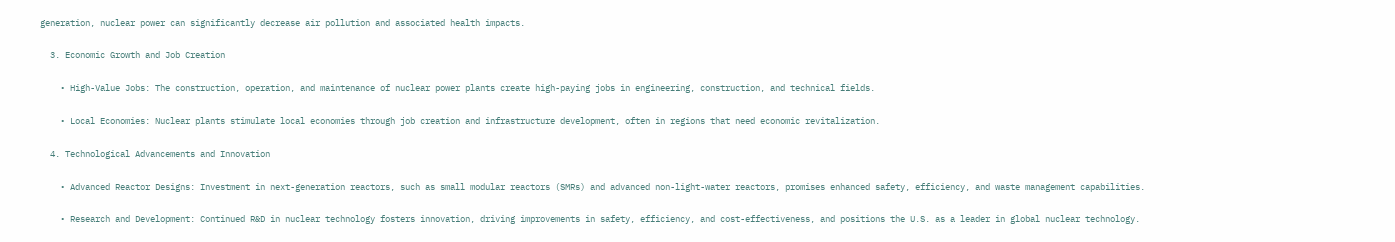generation, nuclear power can significantly decrease air pollution and associated health impacts.

  3. Economic Growth and Job Creation

    • High-Value Jobs: The construction, operation, and maintenance of nuclear power plants create high-paying jobs in engineering, construction, and technical fields.

    • Local Economies: Nuclear plants stimulate local economies through job creation and infrastructure development, often in regions that need economic revitalization.

  4. Technological Advancements and Innovation

    • Advanced Reactor Designs: Investment in next-generation reactors, such as small modular reactors (SMRs) and advanced non-light-water reactors, promises enhanced safety, efficiency, and waste management capabilities.

    • Research and Development: Continued R&D in nuclear technology fosters innovation, driving improvements in safety, efficiency, and cost-effectiveness, and positions the U.S. as a leader in global nuclear technology.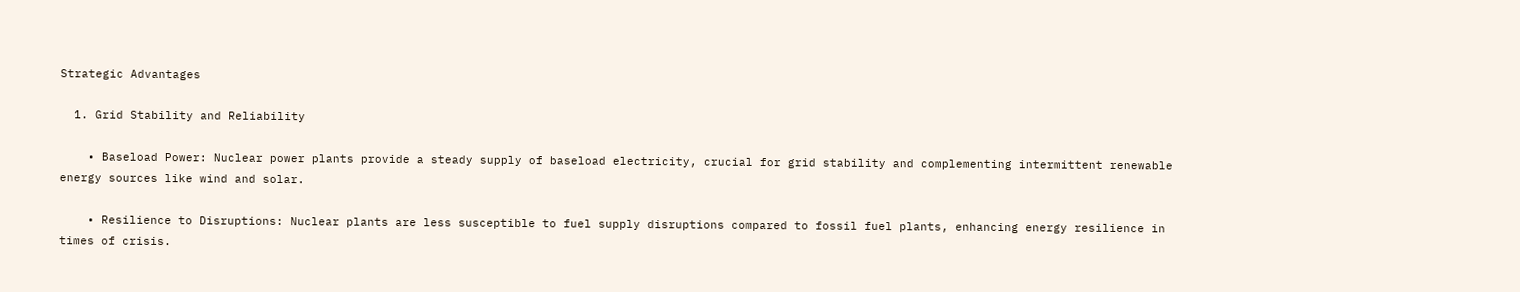Strategic Advantages

  1. Grid Stability and Reliability

    • Baseload Power: Nuclear power plants provide a steady supply of baseload electricity, crucial for grid stability and complementing intermittent renewable energy sources like wind and solar.

    • Resilience to Disruptions: Nuclear plants are less susceptible to fuel supply disruptions compared to fossil fuel plants, enhancing energy resilience in times of crisis.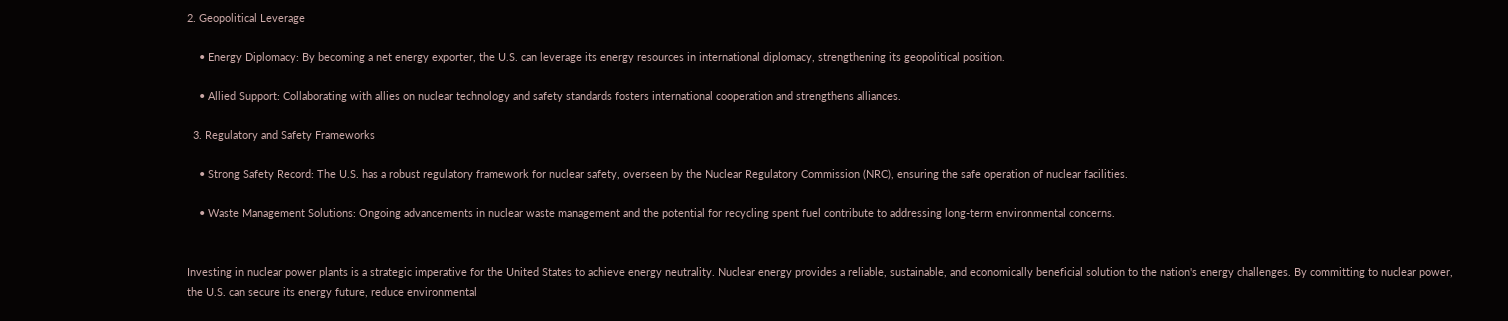2. Geopolitical Leverage

    • Energy Diplomacy: By becoming a net energy exporter, the U.S. can leverage its energy resources in international diplomacy, strengthening its geopolitical position.

    • Allied Support: Collaborating with allies on nuclear technology and safety standards fosters international cooperation and strengthens alliances.

  3. Regulatory and Safety Frameworks

    • Strong Safety Record: The U.S. has a robust regulatory framework for nuclear safety, overseen by the Nuclear Regulatory Commission (NRC), ensuring the safe operation of nuclear facilities.

    • Waste Management Solutions: Ongoing advancements in nuclear waste management and the potential for recycling spent fuel contribute to addressing long-term environmental concerns.


Investing in nuclear power plants is a strategic imperative for the United States to achieve energy neutrality. Nuclear energy provides a reliable, sustainable, and economically beneficial solution to the nation's energy challenges. By committing to nuclear power, the U.S. can secure its energy future, reduce environmental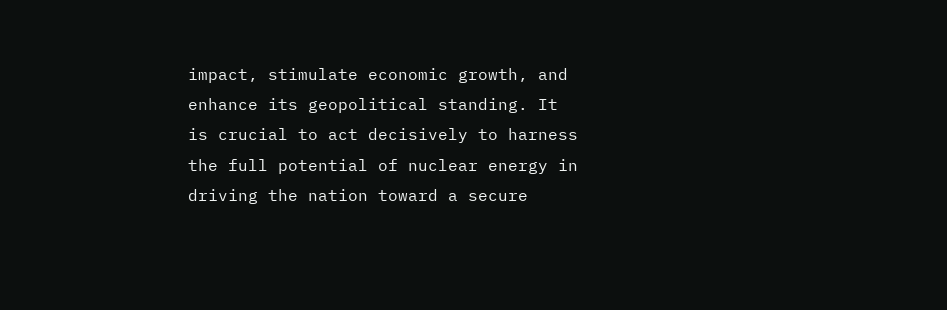impact, stimulate economic growth, and enhance its geopolitical standing. It is crucial to act decisively to harness the full potential of nuclear energy in driving the nation toward a secure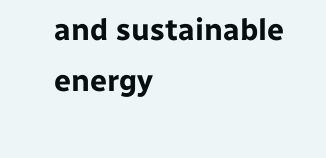and sustainable energy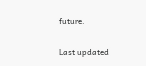future.

Last updated